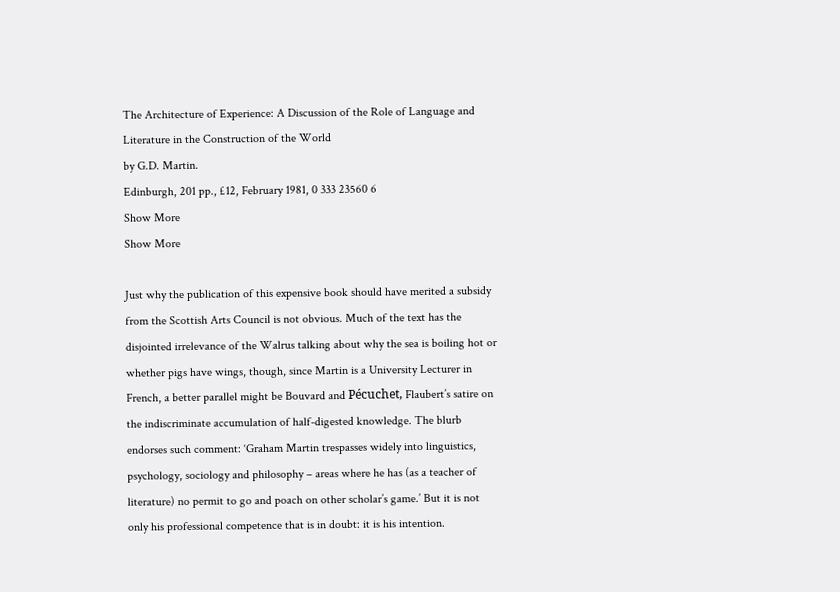The Architecture of Experience: A Discussion of the Role of Language and Literature in the Construction of the World
by G.D. Martin.
Edinburgh, 201 pp., £12, February 1981, 0 333 23560 6
Show More
Show More

Just why the publication of this expensive book should have merited a subsidy from the Scottish Arts Council is not obvious. Much of the text has the disjointed irrelevance of the Walrus talking about why the sea is boiling hot or whether pigs have wings, though, since Martin is a University Lecturer in French, a better parallel might be Bouvard and Pécuchet, Flaubert’s satire on the indiscriminate accumulation of half-digested knowledge. The blurb endorses such comment: ‘Graham Martin trespasses widely into linguistics, psychology, sociology and philosophy – areas where he has (as a teacher of literature) no permit to go and poach on other scholar’s game.’ But it is not only his professional competence that is in doubt: it is his intention.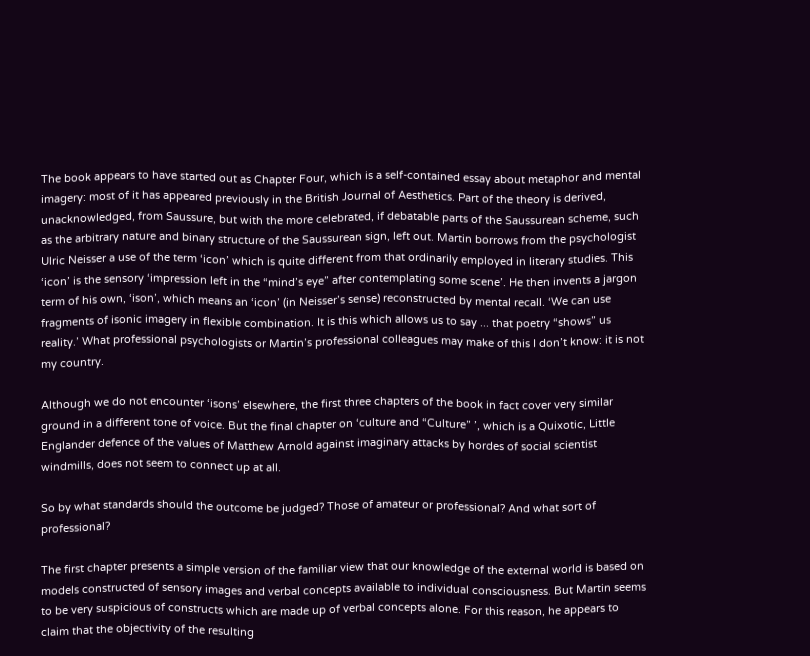The book appears to have started out as Chapter Four, which is a self-contained essay about metaphor and mental imagery: most of it has appeared previously in the British Journal of Aesthetics. Part of the theory is derived, unacknowledged, from Saussure, but with the more celebrated, if debatable parts of the Saussurean scheme, such as the arbitrary nature and binary structure of the Saussurean sign, left out. Martin borrows from the psychologist Ulric Neisser a use of the term ‘icon’ which is quite different from that ordinarily employed in literary studies. This ‘icon’ is the sensory ‘impression left in the “mind’s eye” after contemplating some scene’. He then invents a jargon term of his own, ‘ison’, which means an ‘icon’ (in Neisser’s sense) reconstructed by mental recall. ‘We can use fragments of isonic imagery in flexible combination. It is this which allows us to say ... that poetry “shows” us reality.’ What professional psychologists or Martin’s professional colleagues may make of this I don’t know: it is not my country.

Although we do not encounter ‘isons’ elsewhere, the first three chapters of the book in fact cover very similar ground in a different tone of voice. But the final chapter on ‘culture and “Culture” ’, which is a Quixotic, Little Englander defence of the values of Matthew Arnold against imaginary attacks by hordes of social scientist windmills, does not seem to connect up at all.

So by what standards should the outcome be judged? Those of amateur or professional? And what sort of professional?

The first chapter presents a simple version of the familiar view that our knowledge of the external world is based on models constructed of sensory images and verbal concepts available to individual consciousness. But Martin seems to be very suspicious of constructs which are made up of verbal concepts alone. For this reason, he appears to claim that the objectivity of the resulting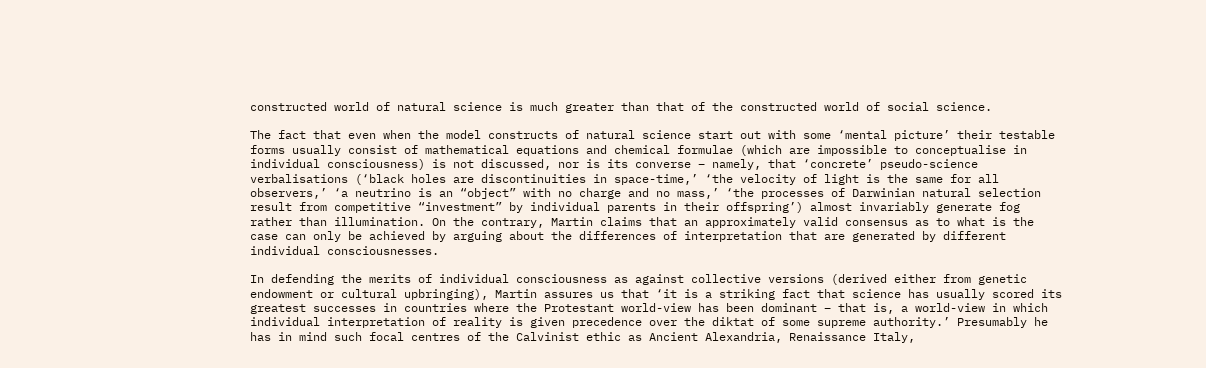constructed world of natural science is much greater than that of the constructed world of social science.

The fact that even when the model constructs of natural science start out with some ‘mental picture’ their testable forms usually consist of mathematical equations and chemical formulae (which are impossible to conceptualise in individual consciousness) is not discussed, nor is its converse – namely, that ‘concrete’ pseudo-science verbalisations (‘black holes are discontinuities in space-time,’ ‘the velocity of light is the same for all observers,’ ‘a neutrino is an “object” with no charge and no mass,’ ‘the processes of Darwinian natural selection result from competitive “investment” by individual parents in their offspring’) almost invariably generate fog rather than illumination. On the contrary, Martin claims that an approximately valid consensus as to what is the case can only be achieved by arguing about the differences of interpretation that are generated by different individual consciousnesses.

In defending the merits of individual consciousness as against collective versions (derived either from genetic endowment or cultural upbringing), Martin assures us that ‘it is a striking fact that science has usually scored its greatest successes in countries where the Protestant world-view has been dominant – that is, a world-view in which individual interpretation of reality is given precedence over the diktat of some supreme authority.’ Presumably he has in mind such focal centres of the Calvinist ethic as Ancient Alexandria, Renaissance Italy,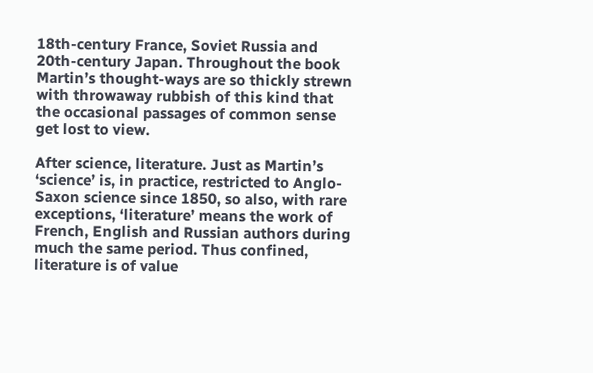18th-century France, Soviet Russia and 20th-century Japan. Throughout the book Martin’s thought-ways are so thickly strewn with throwaway rubbish of this kind that the occasional passages of common sense get lost to view.

After science, literature. Just as Martin’s ‘science’ is, in practice, restricted to Anglo-Saxon science since 1850, so also, with rare exceptions, ‘literature’ means the work of French, English and Russian authors during much the same period. Thus confined, literature is of value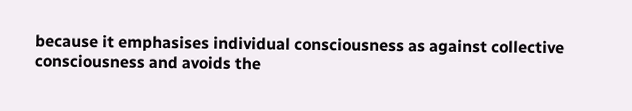because it emphasises individual consciousness as against collective consciousness and avoids the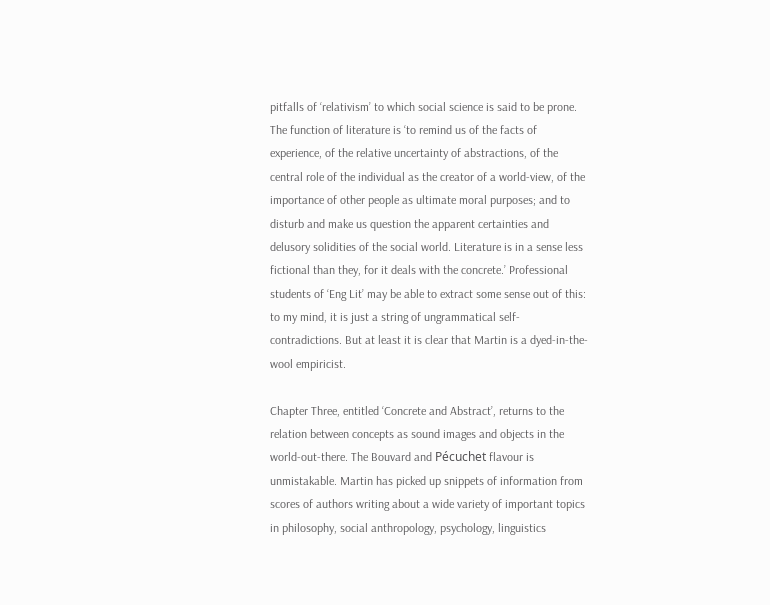pitfalls of ‘relativism’ to which social science is said to be prone. The function of literature is ‘to remind us of the facts of experience, of the relative uncertainty of abstractions, of the central role of the individual as the creator of a world-view, of the importance of other people as ultimate moral purposes; and to disturb and make us question the apparent certainties and delusory solidities of the social world. Literature is in a sense less fictional than they, for it deals with the concrete.’ Professional students of ‘Eng Lit’ may be able to extract some sense out of this: to my mind, it is just a string of ungrammatical self-contradictions. But at least it is clear that Martin is a dyed-in-the-wool empiricist.

Chapter Three, entitled ‘Concrete and Abstract’, returns to the relation between concepts as sound images and objects in the world-out-there. The Bouvard and Pécuchet flavour is unmistakable. Martin has picked up snippets of information from scores of authors writing about a wide variety of important topics in philosophy, social anthropology, psychology, linguistics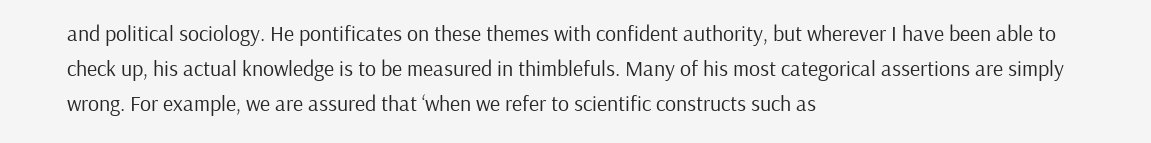and political sociology. He pontificates on these themes with confident authority, but wherever I have been able to check up, his actual knowledge is to be measured in thimblefuls. Many of his most categorical assertions are simply wrong. For example, we are assured that ‘when we refer to scientific constructs such as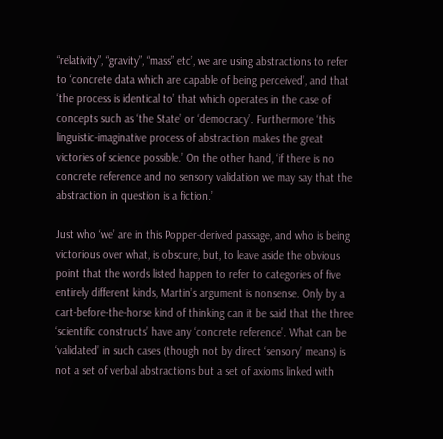“relativity”, “gravity”, “mass” etc’, we are using abstractions to refer to ‘concrete data which are capable of being perceived’, and that ‘the process is identical to’ that which operates in the case of concepts such as ‘the State’ or ‘democracy’. Furthermore ‘this linguistic-imaginative process of abstraction makes the great victories of science possible.’ On the other hand, ‘if there is no concrete reference and no sensory validation we may say that the abstraction in question is a fiction.’

Just who ‘we’ are in this Popper-derived passage, and who is being victorious over what, is obscure, but, to leave aside the obvious point that the words listed happen to refer to categories of five entirely different kinds, Martin’s argument is nonsense. Only by a cart-before-the-horse kind of thinking can it be said that the three ‘scientific constructs’ have any ‘concrete reference’. What can be ‘validated’ in such cases (though not by direct ‘sensory’ means) is not a set of verbal abstractions but a set of axioms linked with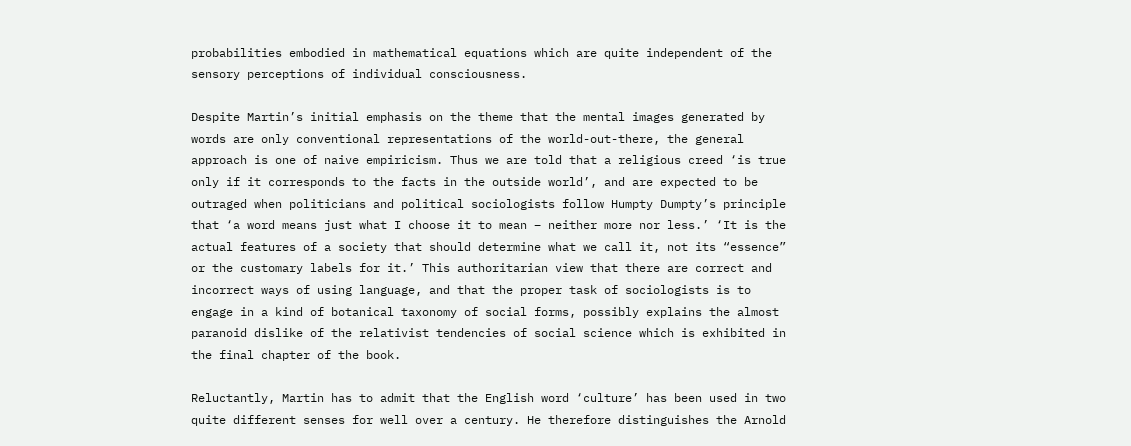probabilities embodied in mathematical equations which are quite independent of the sensory perceptions of individual consciousness.

Despite Martin’s initial emphasis on the theme that the mental images generated by words are only conventional representations of the world-out-there, the general approach is one of naive empiricism. Thus we are told that a religious creed ‘is true only if it corresponds to the facts in the outside world’, and are expected to be outraged when politicians and political sociologists follow Humpty Dumpty’s principle that ‘a word means just what I choose it to mean – neither more nor less.’ ‘It is the actual features of a society that should determine what we call it, not its “essence” or the customary labels for it.’ This authoritarian view that there are correct and incorrect ways of using language, and that the proper task of sociologists is to engage in a kind of botanical taxonomy of social forms, possibly explains the almost paranoid dislike of the relativist tendencies of social science which is exhibited in the final chapter of the book.

Reluctantly, Martin has to admit that the English word ‘culture’ has been used in two quite different senses for well over a century. He therefore distinguishes the Arnold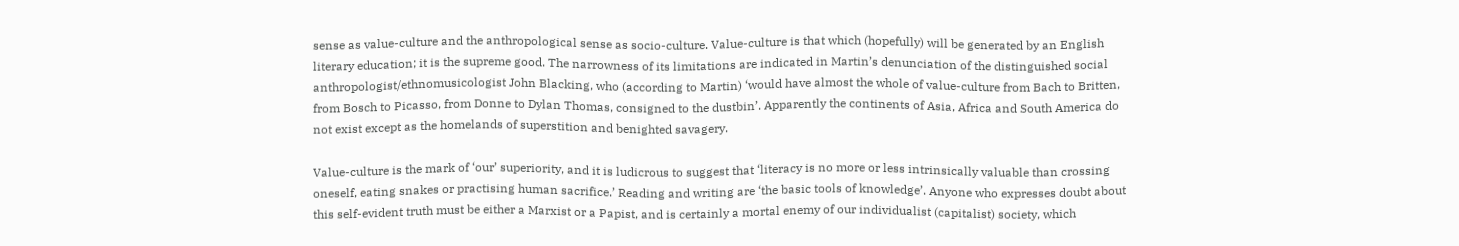sense as value-culture and the anthropological sense as socio-culture. Value-culture is that which (hopefully) will be generated by an English literary education; it is the supreme good. The narrowness of its limitations are indicated in Martin’s denunciation of the distinguished social anthropologist/ethnomusicologist John Blacking, who (according to Martin) ‘would have almost the whole of value-culture from Bach to Britten, from Bosch to Picasso, from Donne to Dylan Thomas, consigned to the dustbin’. Apparently the continents of Asia, Africa and South America do not exist except as the homelands of superstition and benighted savagery.

Value-culture is the mark of ‘our’ superiority, and it is ludicrous to suggest that ‘literacy is no more or less intrinsically valuable than crossing oneself, eating snakes or practising human sacrifice.’ Reading and writing are ‘the basic tools of knowledge’. Anyone who expresses doubt about this self-evident truth must be either a Marxist or a Papist, and is certainly a mortal enemy of our individualist (capitalist) society, which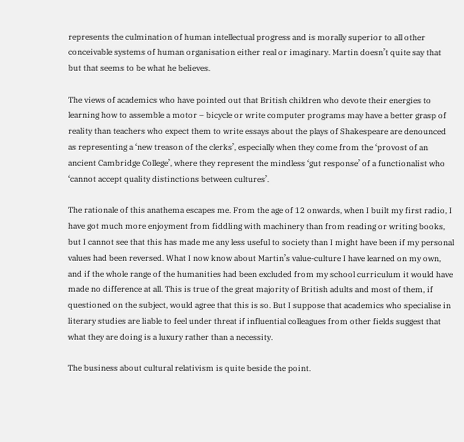represents the culmination of human intellectual progress and is morally superior to all other conceivable systems of human organisation either real or imaginary. Martin doesn’t quite say that but that seems to be what he believes.

The views of academics who have pointed out that British children who devote their energies to learning how to assemble a motor – bicycle or write computer programs may have a better grasp of reality than teachers who expect them to write essays about the plays of Shakespeare are denounced as representing a ‘new treason of the clerks’, especially when they come from the ‘provost of an ancient Cambridge College’, where they represent the mindless ‘gut response’ of a functionalist who ‘cannot accept quality distinctions between cultures’.

The rationale of this anathema escapes me. From the age of 12 onwards, when I built my first radio, I have got much more enjoyment from fiddling with machinery than from reading or writing books, but I cannot see that this has made me any less useful to society than I might have been if my personal values had been reversed. What I now know about Martin’s value-culture I have learned on my own, and if the whole range of the humanities had been excluded from my school curriculum it would have made no difference at all. This is true of the great majority of British adults and most of them, if questioned on the subject, would agree that this is so. But I suppose that academics who specialise in literary studies are liable to feel under threat if influential colleagues from other fields suggest that what they are doing is a luxury rather than a necessity.

The business about cultural relativism is quite beside the point.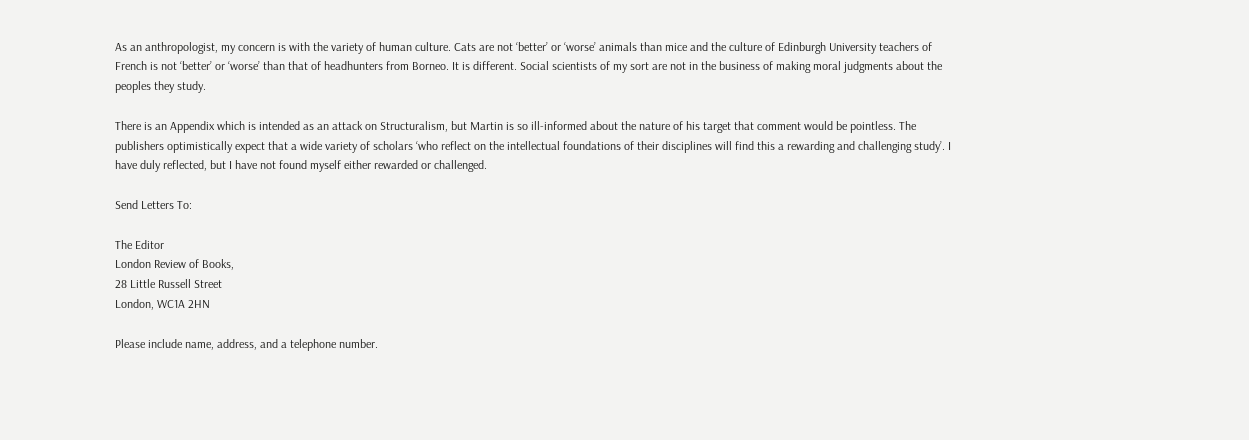As an anthropologist, my concern is with the variety of human culture. Cats are not ‘better’ or ‘worse’ animals than mice and the culture of Edinburgh University teachers of French is not ‘better’ or ‘worse’ than that of headhunters from Borneo. It is different. Social scientists of my sort are not in the business of making moral judgments about the peoples they study.

There is an Appendix which is intended as an attack on Structuralism, but Martin is so ill-informed about the nature of his target that comment would be pointless. The publishers optimistically expect that a wide variety of scholars ‘who reflect on the intellectual foundations of their disciplines will find this a rewarding and challenging study’. I have duly reflected, but I have not found myself either rewarded or challenged.

Send Letters To:

The Editor
London Review of Books,
28 Little Russell Street
London, WC1A 2HN

Please include name, address, and a telephone number.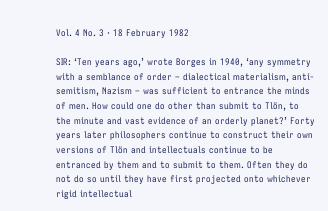Vol. 4 No. 3 · 18 February 1982

SIR: ‘Ten years ago,’ wrote Borges in 1940, ‘any symmetry with a semblance of order – dialectical materialism, anti-semitism, Nazism – was sufficient to entrance the minds of men. How could one do other than submit to Tlön, to the minute and vast evidence of an orderly planet?’ Forty years later philosophers continue to construct their own versions of Tlön and intellectuals continue to be entranced by them and to submit to them. Often they do not do so until they have first projected onto whichever rigid intellectual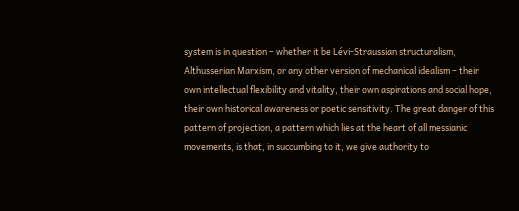system is in question – whether it be Lévi-Straussian structuralism, Althusserian Marxism, or any other version of mechanical idealism – their own intellectual flexibility and vitality, their own aspirations and social hope, their own historical awareness or poetic sensitivity. The great danger of this pattern of projection, a pattern which lies at the heart of all messianic movements, is that, in succumbing to it, we give authority to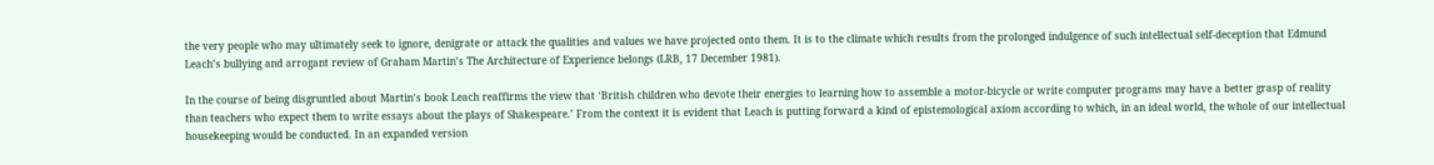the very people who may ultimately seek to ignore, denigrate or attack the qualities and values we have projected onto them. It is to the climate which results from the prolonged indulgence of such intellectual self-deception that Edmund Leach’s bullying and arrogant review of Graham Martin’s The Architecture of Experience belongs (LRB, 17 December 1981).

In the course of being disgruntled about Martin’s book Leach reaffirms the view that ‘British children who devote their energies to learning how to assemble a motor-bicycle or write computer programs may have a better grasp of reality than teachers who expect them to write essays about the plays of Shakespeare.’ From the context it is evident that Leach is putting forward a kind of epistemological axiom according to which, in an ideal world, the whole of our intellectual housekeeping would be conducted. In an expanded version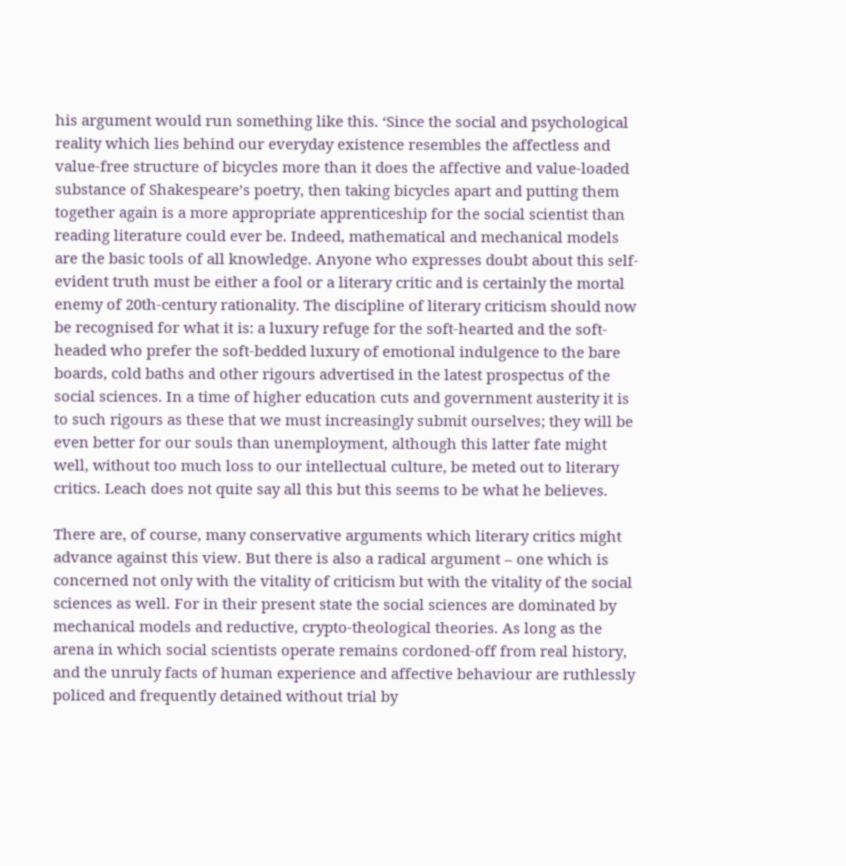his argument would run something like this. ‘Since the social and psychological reality which lies behind our everyday existence resembles the affectless and value-free structure of bicycles more than it does the affective and value-loaded substance of Shakespeare’s poetry, then taking bicycles apart and putting them together again is a more appropriate apprenticeship for the social scientist than reading literature could ever be. Indeed, mathematical and mechanical models are the basic tools of all knowledge. Anyone who expresses doubt about this self-evident truth must be either a fool or a literary critic and is certainly the mortal enemy of 20th-century rationality. The discipline of literary criticism should now be recognised for what it is: a luxury refuge for the soft-hearted and the soft-headed who prefer the soft-bedded luxury of emotional indulgence to the bare boards, cold baths and other rigours advertised in the latest prospectus of the social sciences. In a time of higher education cuts and government austerity it is to such rigours as these that we must increasingly submit ourselves; they will be even better for our souls than unemployment, although this latter fate might well, without too much loss to our intellectual culture, be meted out to literary critics. Leach does not quite say all this but this seems to be what he believes.

There are, of course, many conservative arguments which literary critics might advance against this view. But there is also a radical argument – one which is concerned not only with the vitality of criticism but with the vitality of the social sciences as well. For in their present state the social sciences are dominated by mechanical models and reductive, crypto-theological theories. As long as the arena in which social scientists operate remains cordoned-off from real history, and the unruly facts of human experience and affective behaviour are ruthlessly policed and frequently detained without trial by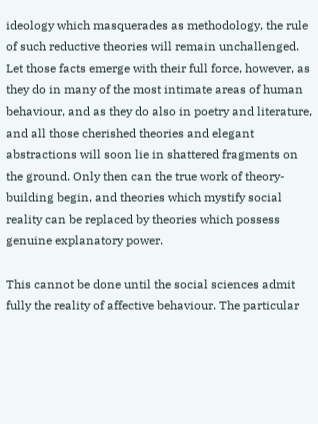ideology which masquerades as methodology, the rule of such reductive theories will remain unchallenged. Let those facts emerge with their full force, however, as they do in many of the most intimate areas of human behaviour, and as they do also in poetry and literature, and all those cherished theories and elegant abstractions will soon lie in shattered fragments on the ground. Only then can the true work of theory-building begin, and theories which mystify social reality can be replaced by theories which possess genuine explanatory power.

This cannot be done until the social sciences admit fully the reality of affective behaviour. The particular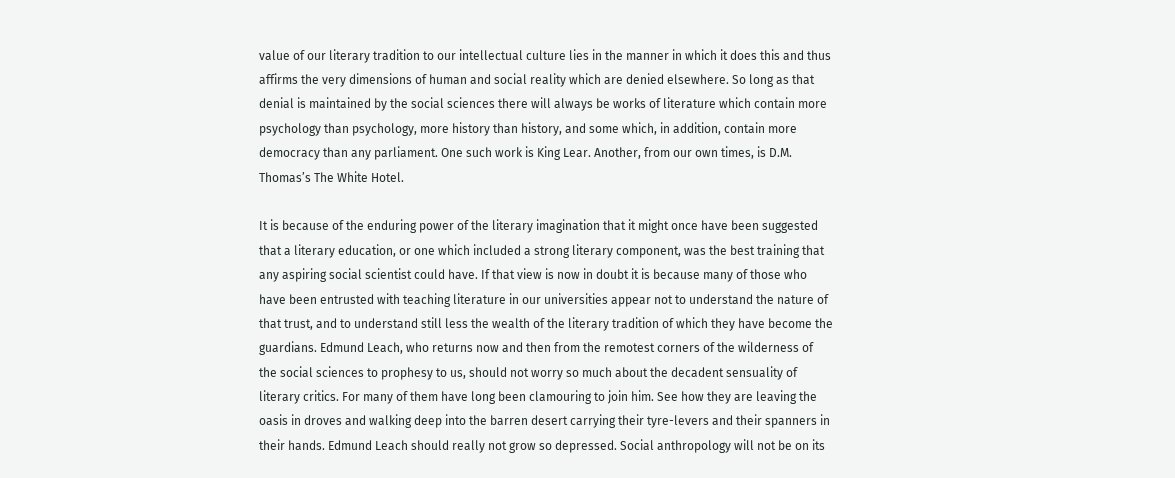value of our literary tradition to our intellectual culture lies in the manner in which it does this and thus affirms the very dimensions of human and social reality which are denied elsewhere. So long as that denial is maintained by the social sciences there will always be works of literature which contain more psychology than psychology, more history than history, and some which, in addition, contain more democracy than any parliament. One such work is King Lear. Another, from our own times, is D.M. Thomas’s The White Hotel.

It is because of the enduring power of the literary imagination that it might once have been suggested that a literary education, or one which included a strong literary component, was the best training that any aspiring social scientist could have. If that view is now in doubt it is because many of those who have been entrusted with teaching literature in our universities appear not to understand the nature of that trust, and to understand still less the wealth of the literary tradition of which they have become the guardians. Edmund Leach, who returns now and then from the remotest corners of the wilderness of the social sciences to prophesy to us, should not worry so much about the decadent sensuality of literary critics. For many of them have long been clamouring to join him. See how they are leaving the oasis in droves and walking deep into the barren desert carrying their tyre-levers and their spanners in their hands. Edmund Leach should really not grow so depressed. Social anthropology will not be on its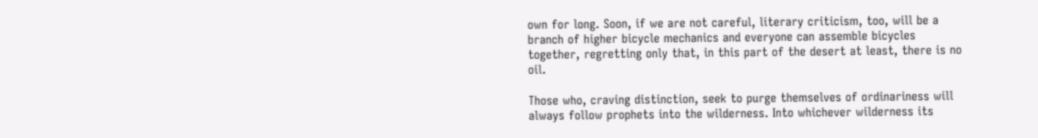own for long. Soon, if we are not careful, literary criticism, too, will be a branch of higher bicycle mechanics and everyone can assemble bicycles together, regretting only that, in this part of the desert at least, there is no oil.

Those who, craving distinction, seek to purge themselves of ordinariness will always follow prophets into the wilderness. Into whichever wilderness its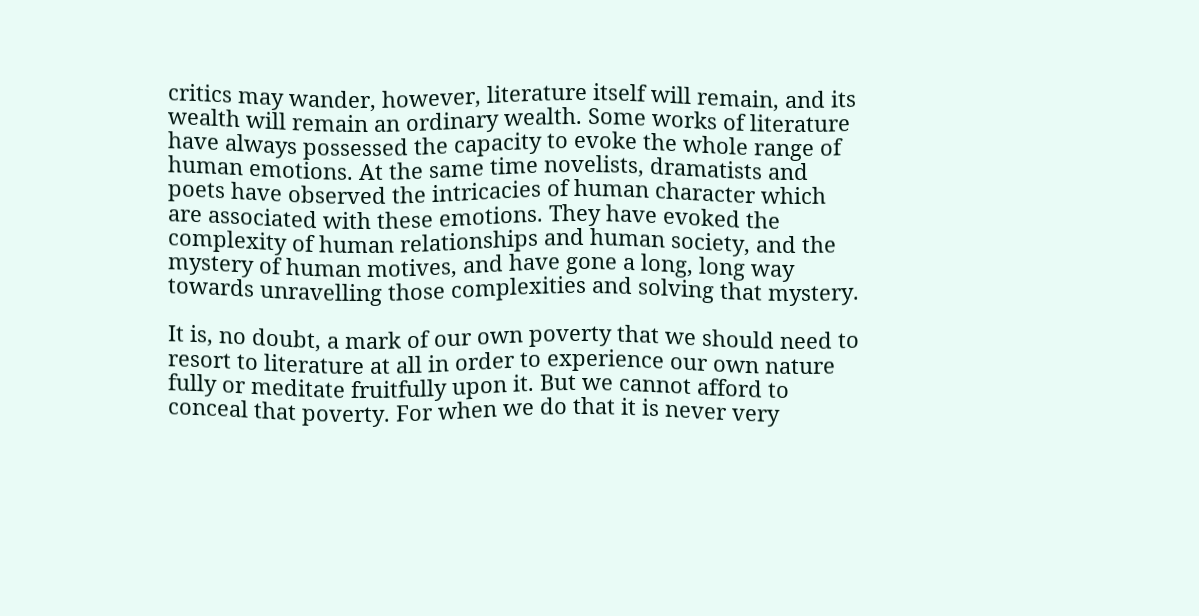critics may wander, however, literature itself will remain, and its wealth will remain an ordinary wealth. Some works of literature have always possessed the capacity to evoke the whole range of human emotions. At the same time novelists, dramatists and poets have observed the intricacies of human character which are associated with these emotions. They have evoked the complexity of human relationships and human society, and the mystery of human motives, and have gone a long, long way towards unravelling those complexities and solving that mystery.

It is, no doubt, a mark of our own poverty that we should need to resort to literature at all in order to experience our own nature fully or meditate fruitfully upon it. But we cannot afford to conceal that poverty. For when we do that it is never very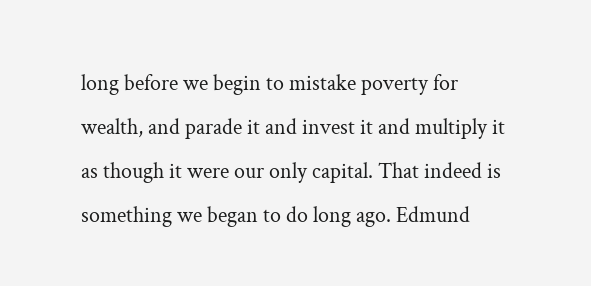long before we begin to mistake poverty for wealth, and parade it and invest it and multiply it as though it were our only capital. That indeed is something we began to do long ago. Edmund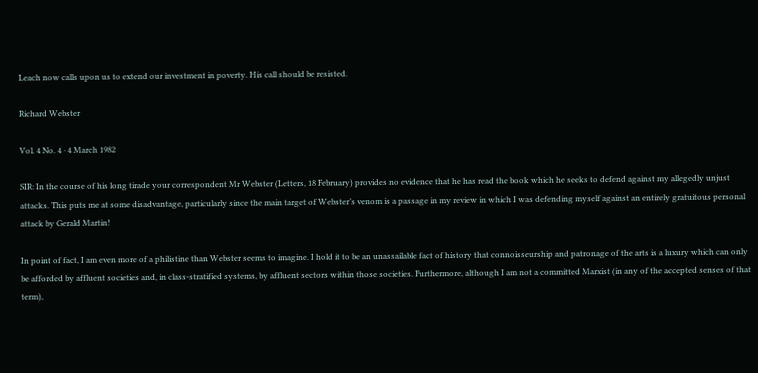Leach now calls upon us to extend our investment in poverty. His call should be resisted.

Richard Webster

Vol. 4 No. 4 · 4 March 1982

SIR: In the course of his long tirade your correspondent Mr Webster (Letters, 18 February) provides no evidence that he has read the book which he seeks to defend against my allegedly unjust attacks. This puts me at some disadvantage, particularly since the main target of Webster’s venom is a passage in my review in which I was defending myself against an entirely gratuitous personal attack by Gerald Martin!

In point of fact, I am even more of a philistine than Webster seems to imagine. I hold it to be an unassailable fact of history that connoisseurship and patronage of the arts is a luxury which can only be afforded by affluent societies and, in class-stratified systems, by affluent sectors within those societies. Furthermore, although I am not a committed Marxist (in any of the accepted senses of that term),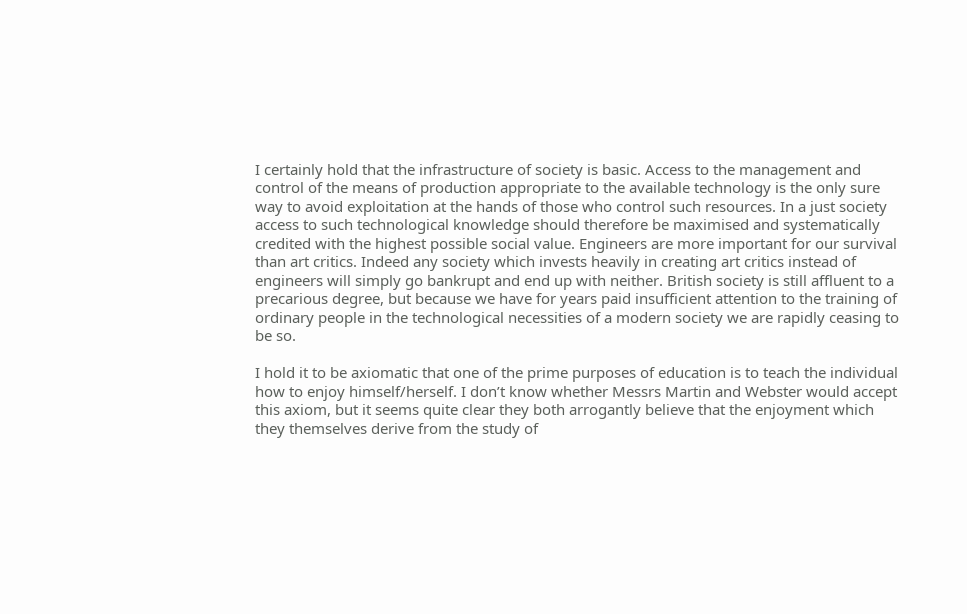I certainly hold that the infrastructure of society is basic. Access to the management and control of the means of production appropriate to the available technology is the only sure way to avoid exploitation at the hands of those who control such resources. In a just society access to such technological knowledge should therefore be maximised and systematically credited with the highest possible social value. Engineers are more important for our survival than art critics. Indeed any society which invests heavily in creating art critics instead of engineers will simply go bankrupt and end up with neither. British society is still affluent to a precarious degree, but because we have for years paid insufficient attention to the training of ordinary people in the technological necessities of a modern society we are rapidly ceasing to be so.

I hold it to be axiomatic that one of the prime purposes of education is to teach the individual how to enjoy himself/herself. I don’t know whether Messrs Martin and Webster would accept this axiom, but it seems quite clear they both arrogantly believe that the enjoyment which they themselves derive from the study of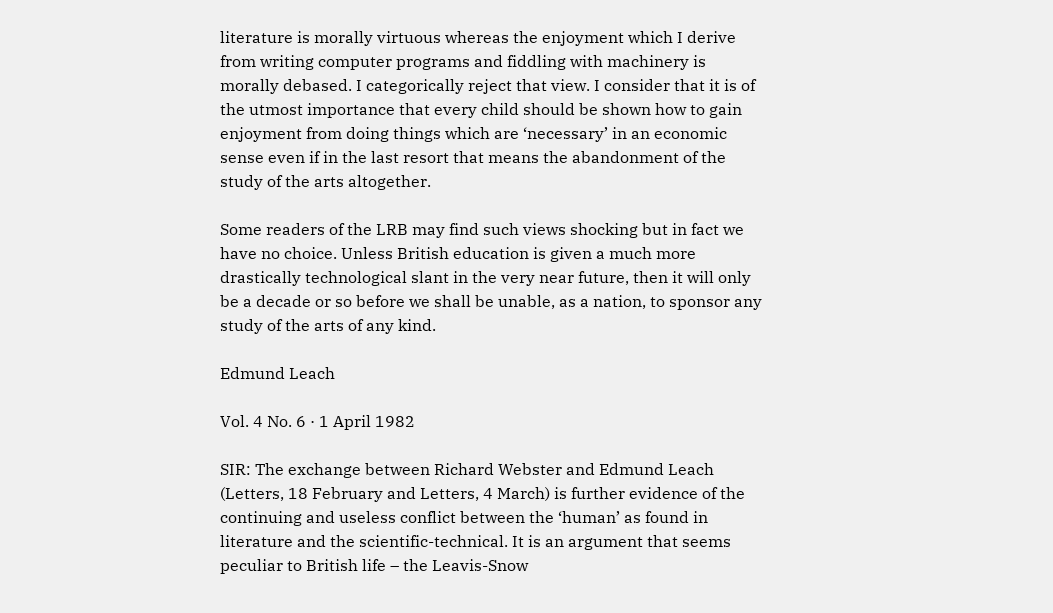literature is morally virtuous whereas the enjoyment which I derive from writing computer programs and fiddling with machinery is morally debased. I categorically reject that view. I consider that it is of the utmost importance that every child should be shown how to gain enjoyment from doing things which are ‘necessary’ in an economic sense even if in the last resort that means the abandonment of the study of the arts altogether.

Some readers of the LRB may find such views shocking but in fact we have no choice. Unless British education is given a much more drastically technological slant in the very near future, then it will only be a decade or so before we shall be unable, as a nation, to sponsor any study of the arts of any kind.

Edmund Leach

Vol. 4 No. 6 · 1 April 1982

SIR: The exchange between Richard Webster and Edmund Leach (Letters, 18 February and Letters, 4 March) is further evidence of the continuing and useless conflict between the ‘human’ as found in literature and the scientific-technical. It is an argument that seems peculiar to British life – the Leavis-Snow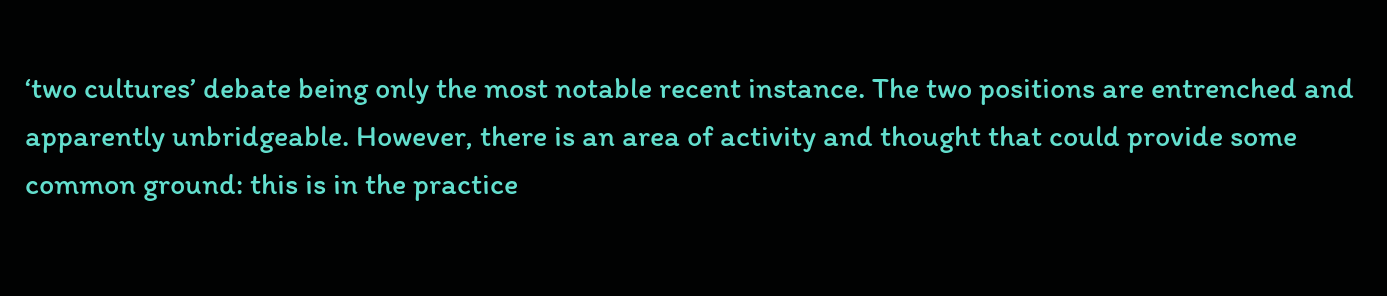‘two cultures’ debate being only the most notable recent instance. The two positions are entrenched and apparently unbridgeable. However, there is an area of activity and thought that could provide some common ground: this is in the practice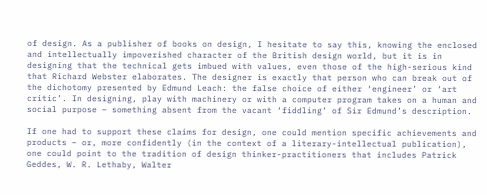of design. As a publisher of books on design, I hesitate to say this, knowing the enclosed and intellectually impoverished character of the British design world, but it is in designing that the technical gets imbued with values, even those of the high-serious kind that Richard Webster elaborates. The designer is exactly that person who can break out of the dichotomy presented by Edmund Leach: the false choice of either ‘engineer’ or ‘art critic’. In designing, play with machinery or with a computer program takes on a human and social purpose – something absent from the vacant ‘fiddling’ of Sir Edmund’s description.

If one had to support these claims for design, one could mention specific achievements and products – or, more confidently (in the context of a literary-intellectual publication), one could point to the tradition of design thinker-practitioners that includes Patrick Geddes, W. R. Lethaby, Walter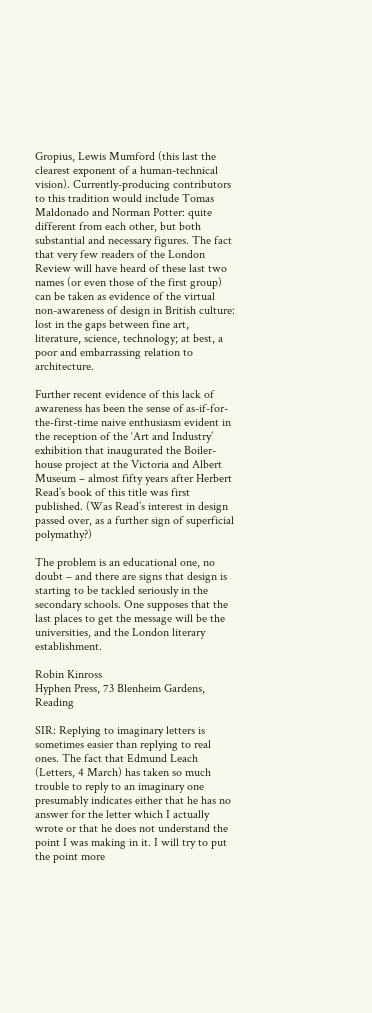Gropius, Lewis Mumford (this last the clearest exponent of a human-technical vision). Currently-producing contributors to this tradition would include Tomas Maldonado and Norman Potter: quite different from each other, but both substantial and necessary figures. The fact that very few readers of the London Review will have heard of these last two names (or even those of the first group) can be taken as evidence of the virtual non-awareness of design in British culture: lost in the gaps between fine art, literature, science, technology; at best, a poor and embarrassing relation to architecture.

Further recent evidence of this lack of awareness has been the sense of as-if-for-the-first-time naive enthusiasm evident in the reception of the ‘Art and Industry’ exhibition that inaugurated the Boiler-house project at the Victoria and Albert Museum – almost fifty years after Herbert Read’s book of this title was first published. (Was Read’s interest in design passed over, as a further sign of superficial polymathy?)

The problem is an educational one, no doubt – and there are signs that design is starting to be tackled seriously in the secondary schools. One supposes that the last places to get the message will be the universities, and the London literary establishment.

Robin Kinross
Hyphen Press, 73 Blenheim Gardens, Reading

SIR: Replying to imaginary letters is sometimes easier than replying to real ones. The fact that Edmund Leach (Letters, 4 March) has taken so much trouble to reply to an imaginary one presumably indicates either that he has no answer for the letter which I actually wrote or that he does not understand the point I was making in it. I will try to put the point more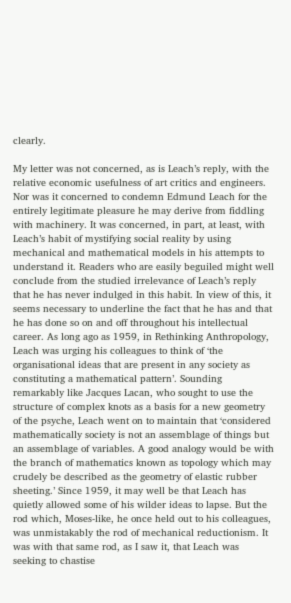clearly.

My letter was not concerned, as is Leach’s reply, with the relative economic usefulness of art critics and engineers. Nor was it concerned to condemn Edmund Leach for the entirely legitimate pleasure he may derive from fiddling with machinery. It was concerned, in part, at least, with Leach’s habit of mystifying social reality by using mechanical and mathematical models in his attempts to understand it. Readers who are easily beguiled might well conclude from the studied irrelevance of Leach’s reply that he has never indulged in this habit. In view of this, it seems necessary to underline the fact that he has and that he has done so on and off throughout his intellectual career. As long ago as 1959, in Rethinking Anthropology, Leach was urging his colleagues to think of ‘the organisational ideas that are present in any society as constituting a mathematical pattern’. Sounding remarkably like Jacques Lacan, who sought to use the structure of complex knots as a basis for a new geometry of the psyche, Leach went on to maintain that ‘considered mathematically society is not an assemblage of things but an assemblage of variables. A good analogy would be with the branch of mathematics known as topology which may crudely be described as the geometry of elastic rubber sheeting.’ Since 1959, it may well be that Leach has quietly allowed some of his wilder ideas to lapse. But the rod which, Moses-like, he once held out to his colleagues, was unmistakably the rod of mechanical reductionism. It was with that same rod, as I saw it, that Leach was seeking to chastise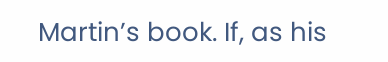Martin’s book. If, as his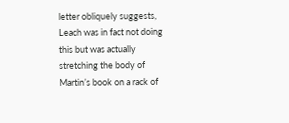letter obliquely suggests, Leach was in fact not doing this but was actually stretching the body of Martin’s book on a rack of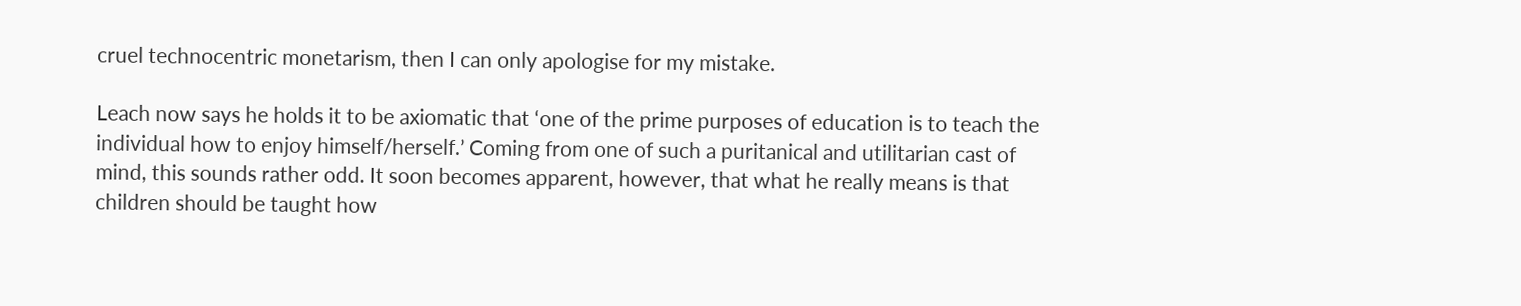cruel technocentric monetarism, then I can only apologise for my mistake.

Leach now says he holds it to be axiomatic that ‘one of the prime purposes of education is to teach the individual how to enjoy himself/herself.’ Coming from one of such a puritanical and utilitarian cast of mind, this sounds rather odd. It soon becomes apparent, however, that what he really means is that children should be taught how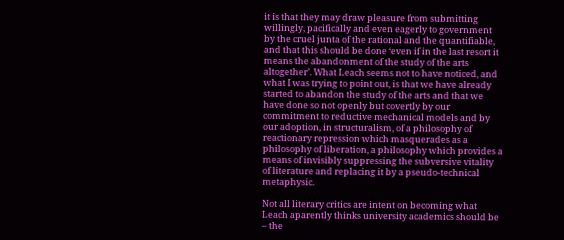it is that they may draw pleasure from submitting willingly, pacifically and even eagerly to government by the cruel junta of the rational and the quantifiable, and that this should be done ‘even if in the last resort it means the abandonment of the study of the arts altogether’. What Leach seems not to have noticed, and what I was trying to point out, is that we have already started to abandon the study of the arts and that we have done so not openly but covertly by our commitment to reductive mechanical models and by our adoption, in structuralism, of a philosophy of reactionary repression which masquerades as a philosophy of liberation, a philosophy which provides a means of invisibly suppressing the subversive vitality of literature and replacing it by a pseudo-technical metaphysic.

Not all literary critics are intent on becoming what Leach aparently thinks university academics should be – the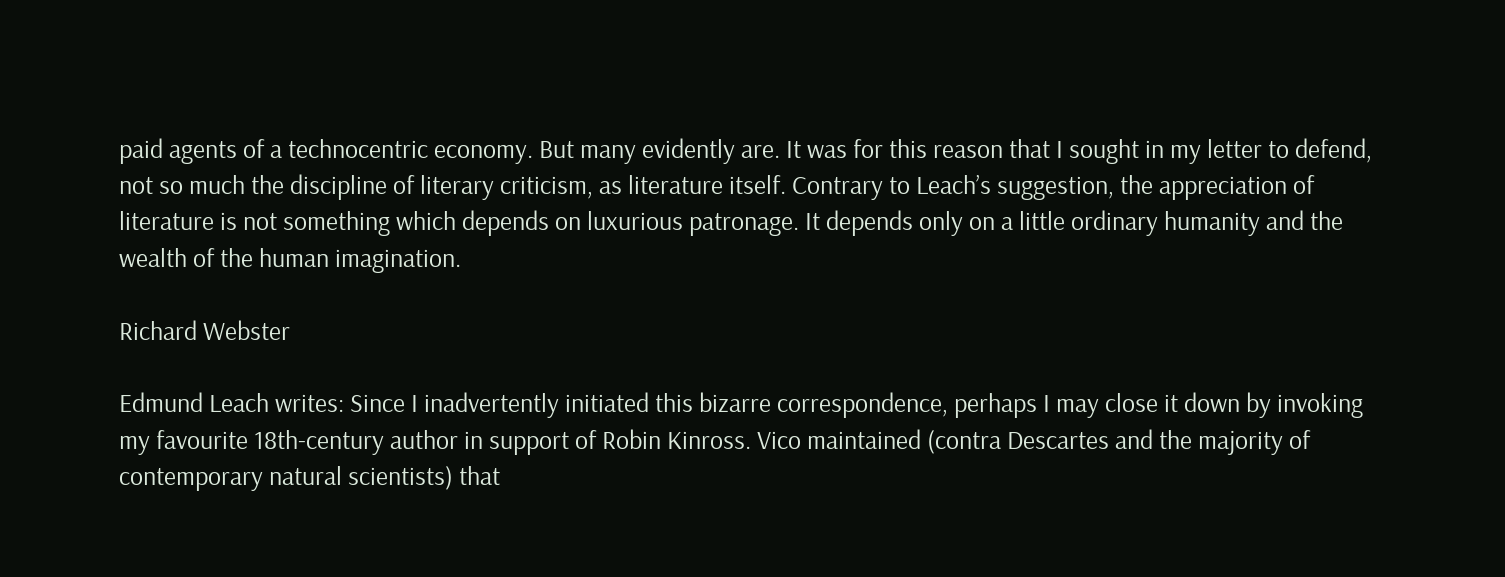paid agents of a technocentric economy. But many evidently are. It was for this reason that I sought in my letter to defend, not so much the discipline of literary criticism, as literature itself. Contrary to Leach’s suggestion, the appreciation of literature is not something which depends on luxurious patronage. It depends only on a little ordinary humanity and the wealth of the human imagination.

Richard Webster

Edmund Leach writes: Since I inadvertently initiated this bizarre correspondence, perhaps I may close it down by invoking my favourite 18th-century author in support of Robin Kinross. Vico maintained (contra Descartes and the majority of contemporary natural scientists) that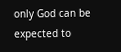only God can be expected to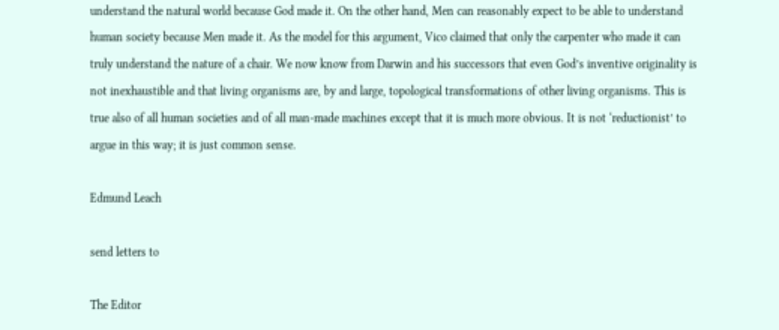understand the natural world because God made it. On the other hand, Men can reasonably expect to be able to understand human society because Men made it. As the model for this argument, Vico claimed that only the carpenter who made it can truly understand the nature of a chair. We now know from Darwin and his successors that even God’s inventive originality is not inexhaustible and that living organisms are, by and large, topological transformations of other living organisms. This is true also of all human societies and of all man-made machines except that it is much more obvious. It is not ‘reductionist’ to argue in this way; it is just common sense.

Edmund Leach

send letters to

The Editor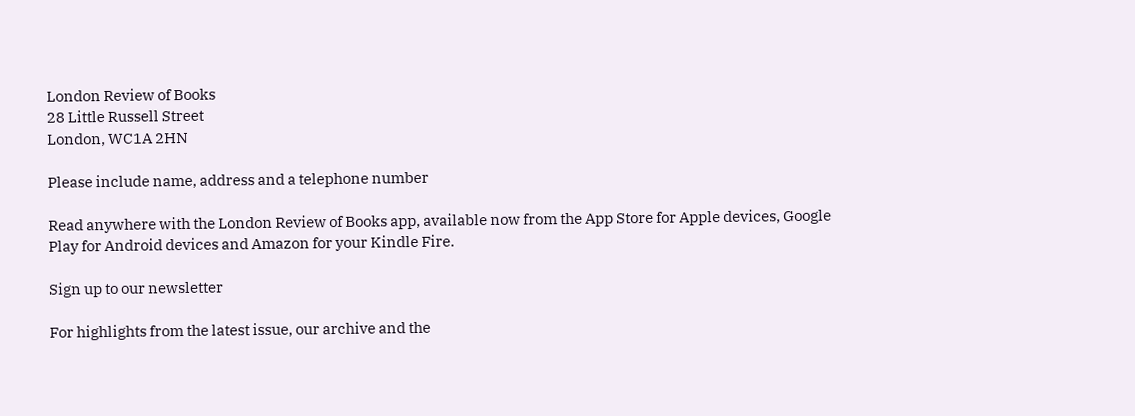London Review of Books
28 Little Russell Street
London, WC1A 2HN

Please include name, address and a telephone number

Read anywhere with the London Review of Books app, available now from the App Store for Apple devices, Google Play for Android devices and Amazon for your Kindle Fire.

Sign up to our newsletter

For highlights from the latest issue, our archive and the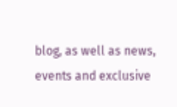blog, as well as news, events and exclusive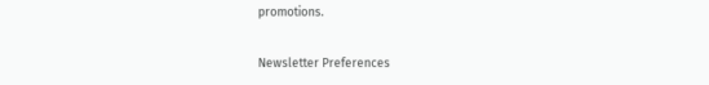promotions.

Newsletter Preferences